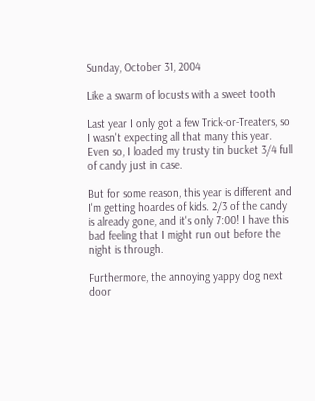Sunday, October 31, 2004

Like a swarm of locusts with a sweet tooth

Last year I only got a few Trick-or-Treaters, so I wasn't expecting all that many this year. Even so, I loaded my trusty tin bucket 3/4 full of candy just in case.

But for some reason, this year is different and I'm getting hoardes of kids. 2/3 of the candy is already gone, and it's only 7:00! I have this bad feeling that I might run out before the night is through.

Furthermore, the annoying yappy dog next door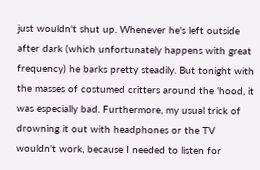just wouldn't shut up. Whenever he's left outside after dark (which unfortunately happens with great frequency) he barks pretty steadily. But tonight with the masses of costumed critters around the 'hood, it was especially bad. Furthermore, my usual trick of drowning it out with headphones or the TV wouldn't work, because I needed to listen for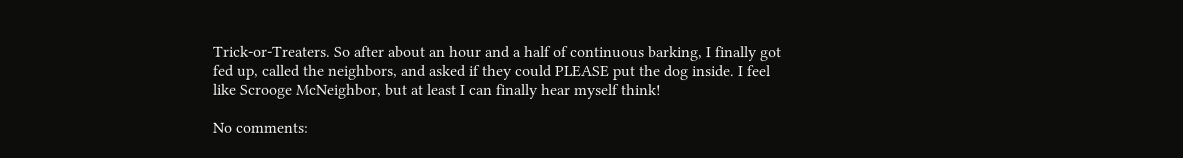Trick-or-Treaters. So after about an hour and a half of continuous barking, I finally got fed up, called the neighbors, and asked if they could PLEASE put the dog inside. I feel like Scrooge McNeighbor, but at least I can finally hear myself think!

No comments: